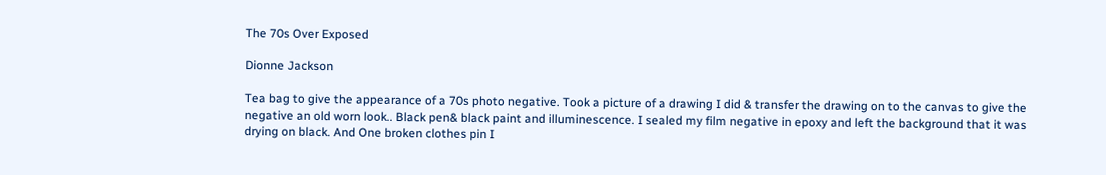The 70s Over Exposed

Dionne Jackson

Tea bag to give the appearance of a 70s photo negative. Took a picture of a drawing I did & transfer the drawing on to the canvas to give the negative an old worn look.. Black pen& black paint and illuminescence. I sealed my film negative in epoxy and left the background that it was drying on black. And One broken clothes pin I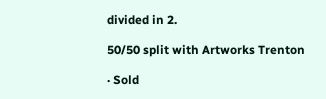divided in 2.

50/50 split with Artworks Trenton

· Sold